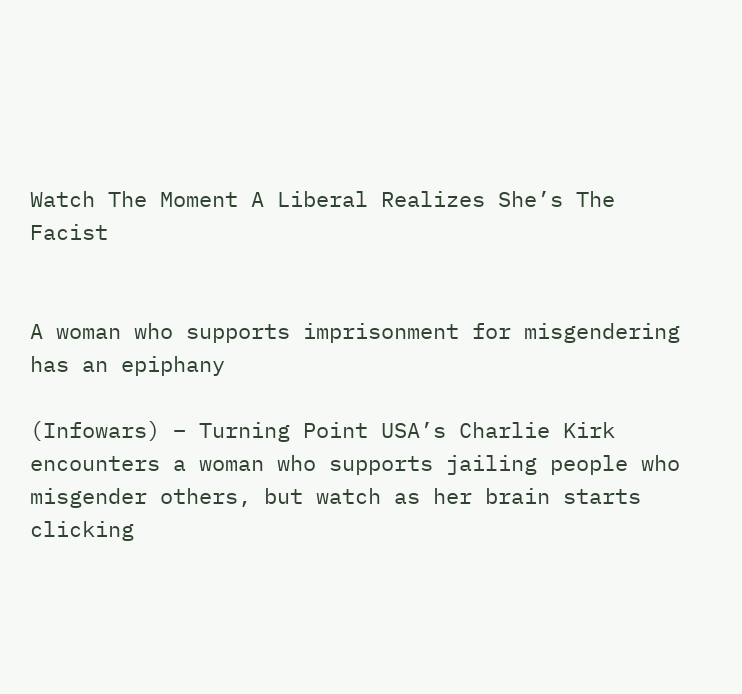Watch The Moment A Liberal Realizes She’s The Facist


A woman who supports imprisonment for misgendering has an epiphany

(Infowars) – Turning Point USA’s Charlie Kirk encounters a woman who supports jailing people who misgender others, but watch as her brain starts clicking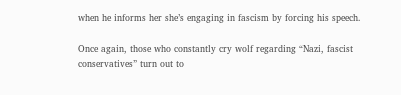when he informs her she’s engaging in fascism by forcing his speech.

Once again, those who constantly cry wolf regarding “Nazi, fascist conservatives” turn out to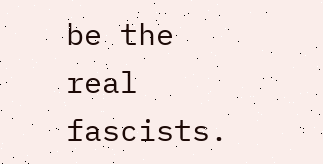be the real fascists.